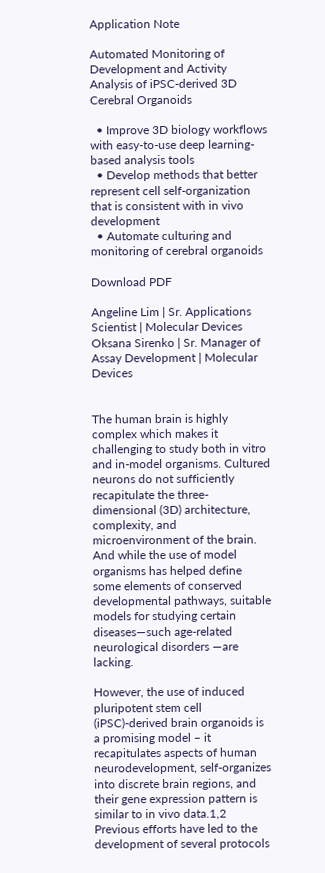Application Note

Automated Monitoring of Development and Activity Analysis of iPSC-derived 3D Cerebral Organoids

  • Improve 3D biology workflows with easy-to-use deep learning-based analysis tools
  • Develop methods that better represent cell self-organization that is consistent with in vivo development
  • Automate culturing and monitoring of cerebral organoids

Download PDF

Angeline Lim | Sr. Applications Scientist | Molecular Devices
Oksana Sirenko | Sr. Manager of Assay Development | Molecular Devices


The human brain is highly complex which makes it challenging to study both in vitro and in-model organisms. Cultured neurons do not sufficiently recapitulate the three-dimensional (3D) architecture, complexity, and microenvironment of the brain. And while the use of model organisms has helped define some elements of conserved developmental pathways, suitable models for studying certain diseases—such age-related neurological disorders —are lacking.

However, the use of induced pluripotent stem cell (iPSC)-derived brain organoids is a promising model – it recapitulates aspects of human neurodevelopment, self-organizes into discrete brain regions, and their gene expression pattern is similar to in vivo data.1,2 Previous efforts have led to the development of several protocols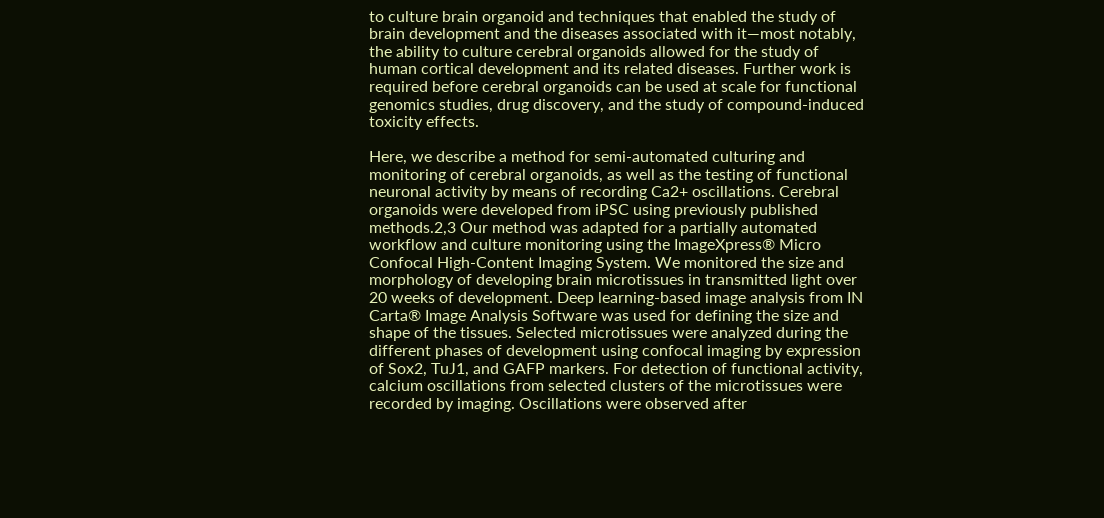to culture brain organoid and techniques that enabled the study of brain development and the diseases associated with it—most notably, the ability to culture cerebral organoids allowed for the study of human cortical development and its related diseases. Further work is required before cerebral organoids can be used at scale for functional genomics studies, drug discovery, and the study of compound-induced toxicity effects.

Here, we describe a method for semi-automated culturing and monitoring of cerebral organoids, as well as the testing of functional neuronal activity by means of recording Ca2+ oscillations. Cerebral organoids were developed from iPSC using previously published methods.2,3 Our method was adapted for a partially automated workflow and culture monitoring using the ImageXpress® Micro Confocal High-Content Imaging System. We monitored the size and morphology of developing brain microtissues in transmitted light over 20 weeks of development. Deep learning-based image analysis from IN Carta® Image Analysis Software was used for defining the size and shape of the tissues. Selected microtissues were analyzed during the different phases of development using confocal imaging by expression of Sox2, TuJ1, and GAFP markers. For detection of functional activity, calcium oscillations from selected clusters of the microtissues were recorded by imaging. Oscillations were observed after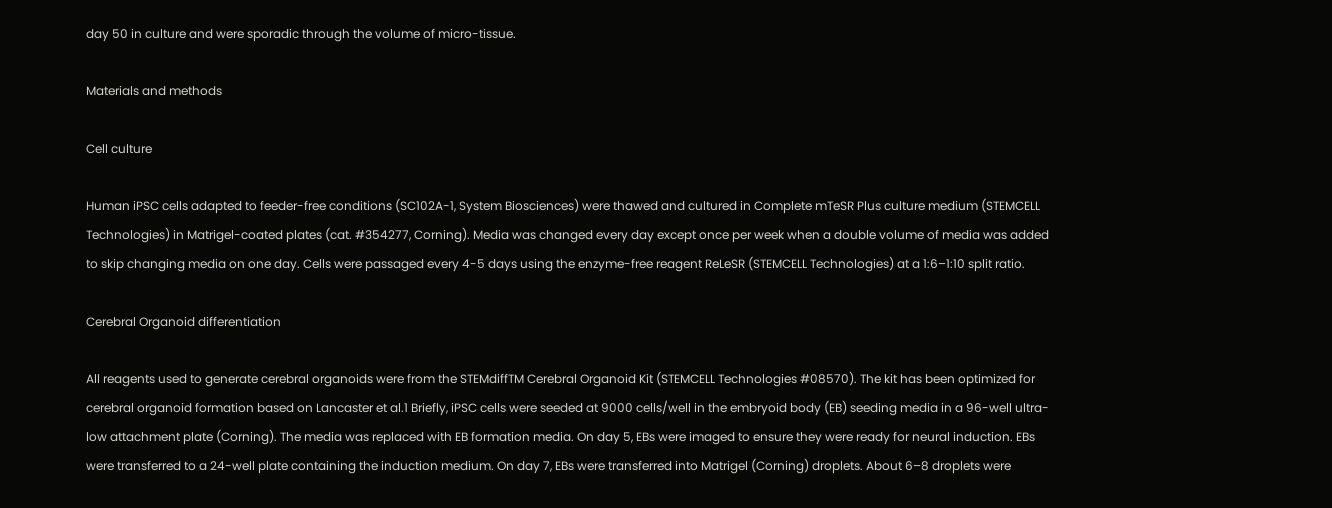day 50 in culture and were sporadic through the volume of micro-tissue.

Materials and methods

Cell culture

Human iPSC cells adapted to feeder-free conditions (SC102A-1, System Biosciences) were thawed and cultured in Complete mTeSR Plus culture medium (STEMCELL Technologies) in Matrigel-coated plates (cat. #354277, Corning). Media was changed every day except once per week when a double volume of media was added to skip changing media on one day. Cells were passaged every 4-5 days using the enzyme-free reagent ReLeSR (STEMCELL Technologies) at a 1:6–1:10 split ratio.

Cerebral Organoid differentiation

All reagents used to generate cerebral organoids were from the STEMdiffTM Cerebral Organoid Kit (STEMCELL Technologies #08570). The kit has been optimized for cerebral organoid formation based on Lancaster et al.1 Briefly, iPSC cells were seeded at 9000 cells/well in the embryoid body (EB) seeding media in a 96-well ultra-low attachment plate (Corning). The media was replaced with EB formation media. On day 5, EBs were imaged to ensure they were ready for neural induction. EBs were transferred to a 24-well plate containing the induction medium. On day 7, EBs were transferred into Matrigel (Corning) droplets. About 6–8 droplets were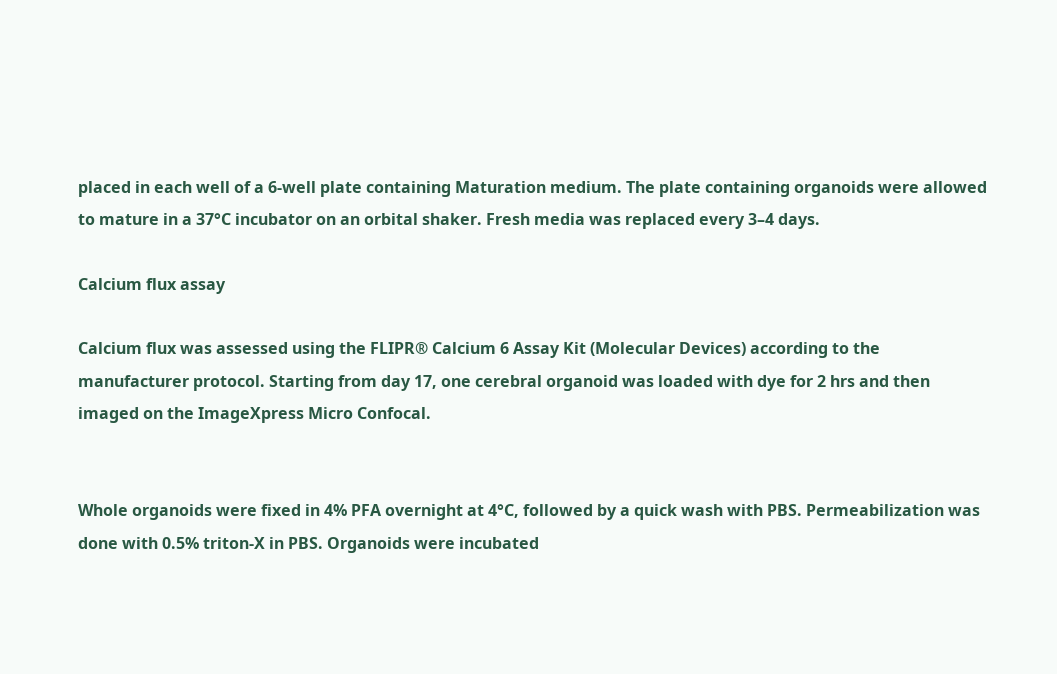placed in each well of a 6-well plate containing Maturation medium. The plate containing organoids were allowed to mature in a 37°C incubator on an orbital shaker. Fresh media was replaced every 3–4 days.

Calcium flux assay

Calcium flux was assessed using the FLIPR® Calcium 6 Assay Kit (Molecular Devices) according to the manufacturer protocol. Starting from day 17, one cerebral organoid was loaded with dye for 2 hrs and then imaged on the ImageXpress Micro Confocal.


Whole organoids were fixed in 4% PFA overnight at 4°C, followed by a quick wash with PBS. Permeabilization was done with 0.5% triton-X in PBS. Organoids were incubated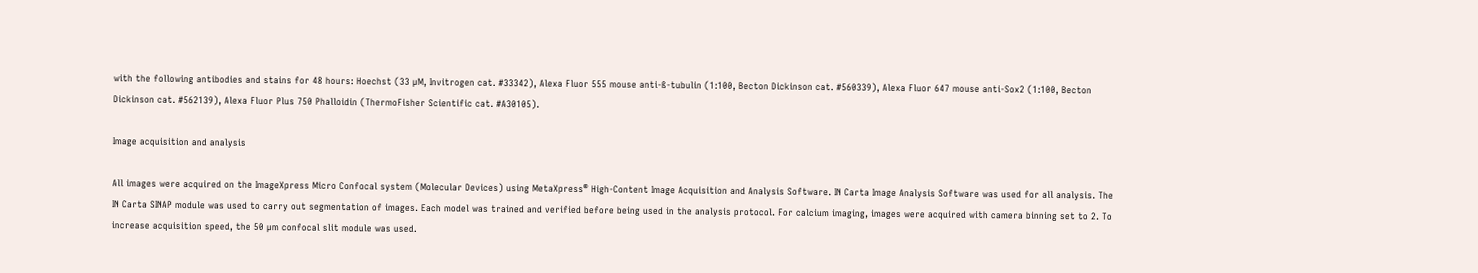with the following antibodies and stains for 48 hours: Hoechst (33 µM, Invitrogen cat. #33342), Alexa Fluor 555 mouse anti-ß-tubulin (1:100, Becton Dickinson cat. #560339), Alexa Fluor 647 mouse anti-Sox2 (1:100, Becton Dickinson cat. #562139), Alexa Fluor Plus 750 Phalloidin (ThermoFisher Scientific cat. #A30105).

Image acquisition and analysis

All images were acquired on the ImageXpress Micro Confocal system (Molecular Devices) using MetaXpress® High-Content Image Acquisition and Analysis Software. IN Carta Image Analysis Software was used for all analysis. The IN Carta SINAP module was used to carry out segmentation of images. Each model was trained and verified before being used in the analysis protocol. For calcium imaging, images were acquired with camera binning set to 2. To increase acquisition speed, the 50 µm confocal slit module was used.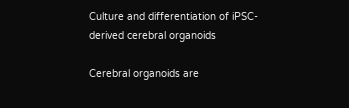Culture and differentiation of iPSC-derived cerebral organoids

Cerebral organoids are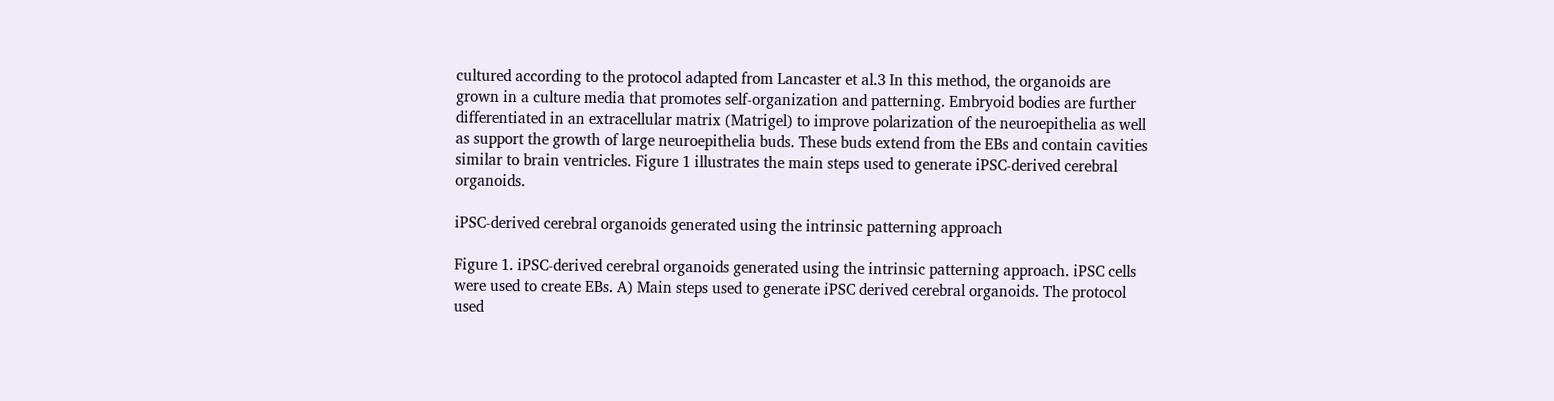cultured according to the protocol adapted from Lancaster et al.3 In this method, the organoids are grown in a culture media that promotes self-organization and patterning. Embryoid bodies are further differentiated in an extracellular matrix (Matrigel) to improve polarization of the neuroepithelia as well as support the growth of large neuroepithelia buds. These buds extend from the EBs and contain cavities similar to brain ventricles. Figure 1 illustrates the main steps used to generate iPSC-derived cerebral organoids.

iPSC-derived cerebral organoids generated using the intrinsic patterning approach

Figure 1. iPSC-derived cerebral organoids generated using the intrinsic patterning approach. iPSC cells were used to create EBs. A) Main steps used to generate iPSC derived cerebral organoids. The protocol used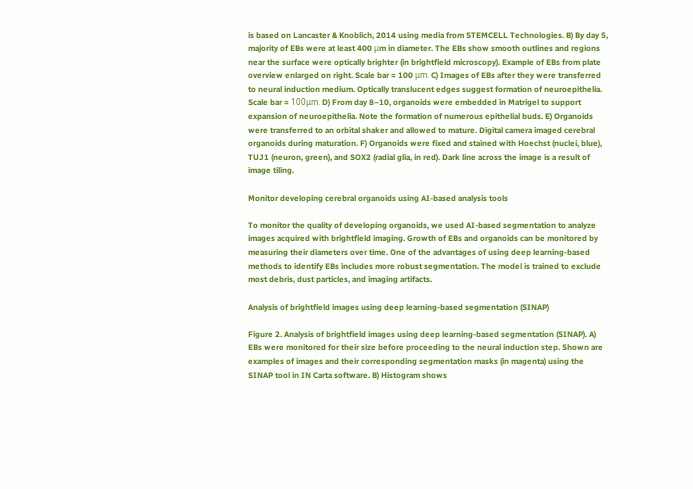is based on Lancaster & Knoblich, 2014 using media from STEMCELL Technologies. B) By day 5, majority of EBs were at least 400 μm in diameter. The EBs show smooth outlines and regions near the surface were optically brighter (in brightfield microscopy). Example of EBs from plate overview enlarged on right. Scale bar = 100 μm. C) Images of EBs after they were transferred to neural induction medium. Optically translucent edges suggest formation of neuroepithelia. Scale bar = 100μm. D) From day 8–10, organoids were embedded in Matrigel to support expansion of neuroepithelia. Note the formation of numerous epithelial buds. E) Organoids were transferred to an orbital shaker and allowed to mature. Digital camera imaged cerebral organoids during maturation. F) Organoids were fixed and stained with Hoechst (nuclei, blue), TUJ1 (neuron, green), and SOX2 (radial glia, in red). Dark line across the image is a result of image tiling.

Monitor developing cerebral organoids using AI-based analysis tools

To monitor the quality of developing organoids, we used AI-based segmentation to analyze images acquired with brightfield imaging. Growth of EBs and organoids can be monitored by measuring their diameters over time. One of the advantages of using deep learning-based methods to identify EBs includes more robust segmentation. The model is trained to exclude most debris, dust particles, and imaging artifacts.

Analysis of brightfield images using deep learning-based segmentation (SINAP)

Figure 2. Analysis of brightfield images using deep learning-based segmentation (SINAP). A) EBs were monitored for their size before proceeding to the neural induction step. Shown are examples of images and their corresponding segmentation masks (in magenta) using the SINAP tool in IN Carta software. B) Histogram shows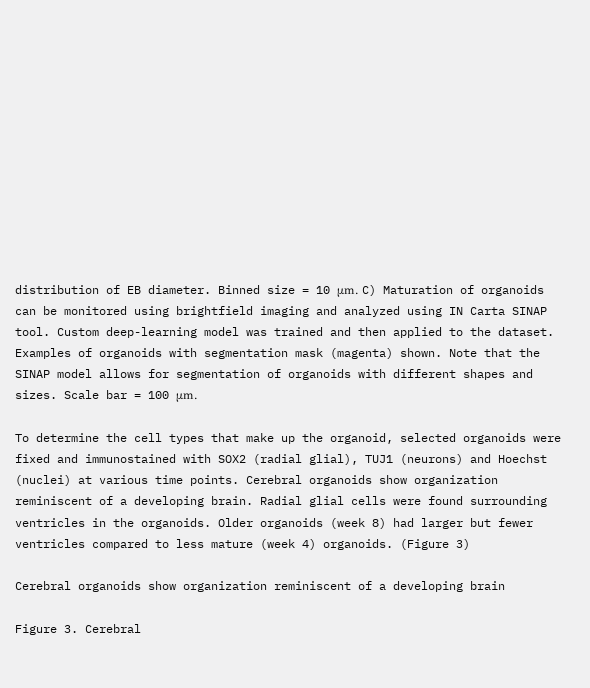distribution of EB diameter. Binned size = 10 μm. C) Maturation of organoids can be monitored using brightfield imaging and analyzed using IN Carta SINAP tool. Custom deep-learning model was trained and then applied to the dataset. Examples of organoids with segmentation mask (magenta) shown. Note that the SINAP model allows for segmentation of organoids with different shapes and sizes. Scale bar = 100 μm.

To determine the cell types that make up the organoid, selected organoids were fixed and immunostained with SOX2 (radial glial), TUJ1 (neurons) and Hoechst (nuclei) at various time points. Cerebral organoids show organization reminiscent of a developing brain. Radial glial cells were found surrounding ventricles in the organoids. Older organoids (week 8) had larger but fewer ventricles compared to less mature (week 4) organoids. (Figure 3)

Cerebral organoids show organization reminiscent of a developing brain

Figure 3. Cerebral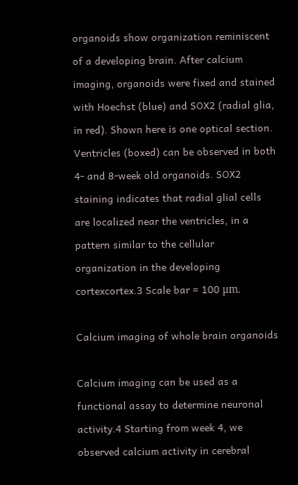organoids show organization reminiscent of a developing brain. After calcium imaging, organoids were fixed and stained with Hoechst (blue) and SOX2 (radial glia, in red). Shown here is one optical section. Ventricles (boxed) can be observed in both 4- and 8-week old organoids. SOX2 staining indicates that radial glial cells are localized near the ventricles, in a pattern similar to the cellular organization in the developing cortexcortex.3 Scale bar = 100 μm.

Calcium imaging of whole brain organoids

Calcium imaging can be used as a functional assay to determine neuronal activity.4 Starting from week 4, we observed calcium activity in cerebral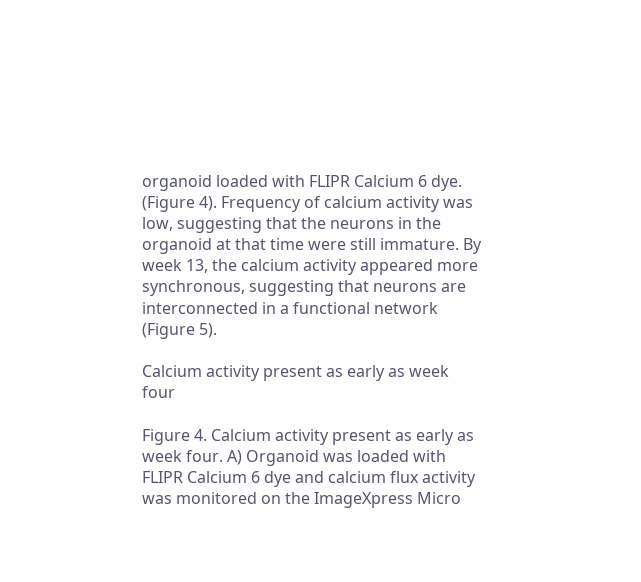organoid loaded with FLIPR Calcium 6 dye. (Figure 4). Frequency of calcium activity was low, suggesting that the neurons in the organoid at that time were still immature. By week 13, the calcium activity appeared more synchronous, suggesting that neurons are interconnected in a functional network (Figure 5).

Calcium activity present as early as week four

Figure 4. Calcium activity present as early as week four. A) Organoid was loaded with FLIPR Calcium 6 dye and calcium flux activity was monitored on the ImageXpress Micro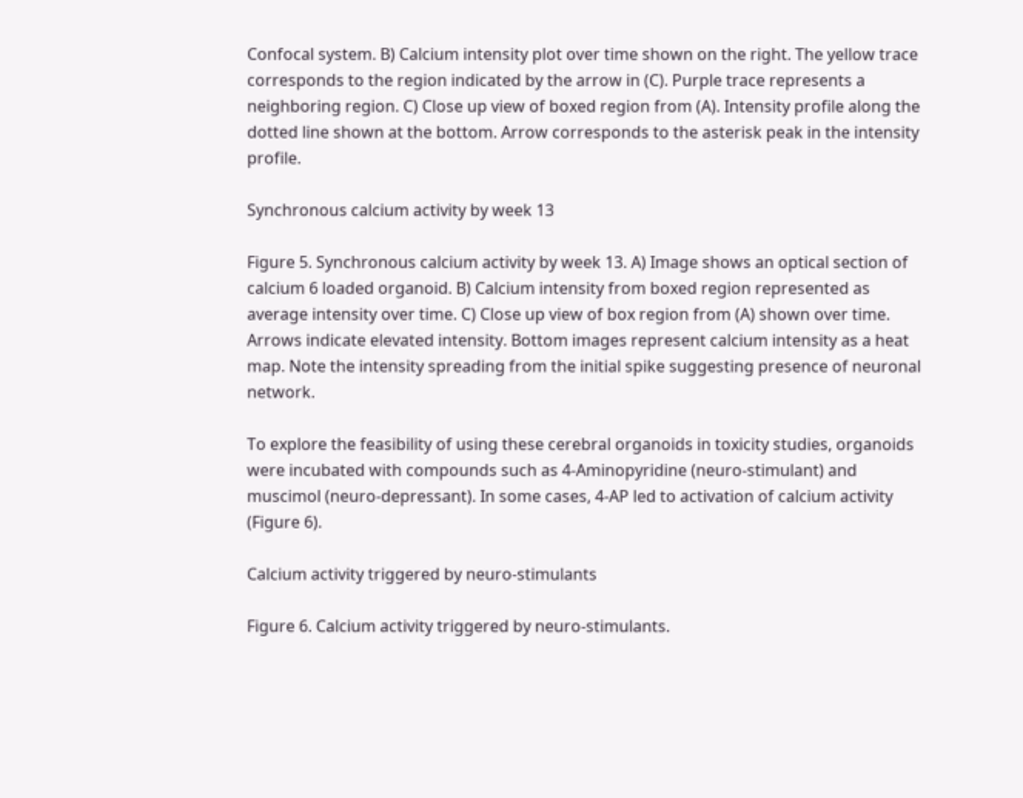Confocal system. B) Calcium intensity plot over time shown on the right. The yellow trace corresponds to the region indicated by the arrow in (C). Purple trace represents a neighboring region. C) Close up view of boxed region from (A). Intensity profile along the dotted line shown at the bottom. Arrow corresponds to the asterisk peak in the intensity profile.

Synchronous calcium activity by week 13

Figure 5. Synchronous calcium activity by week 13. A) Image shows an optical section of calcium 6 loaded organoid. B) Calcium intensity from boxed region represented as average intensity over time. C) Close up view of box region from (A) shown over time. Arrows indicate elevated intensity. Bottom images represent calcium intensity as a heat map. Note the intensity spreading from the initial spike suggesting presence of neuronal network.

To explore the feasibility of using these cerebral organoids in toxicity studies, organoids were incubated with compounds such as 4-Aminopyridine (neuro-stimulant) and muscimol (neuro-depressant). In some cases, 4-AP led to activation of calcium activity (Figure 6).

Calcium activity triggered by neuro-stimulants

Figure 6. Calcium activity triggered by neuro-stimulants.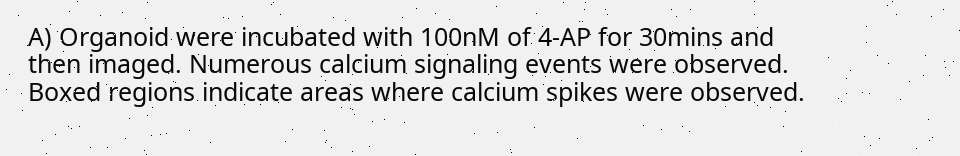A) Organoid were incubated with 100nM of 4-AP for 30mins and then imaged. Numerous calcium signaling events were observed. Boxed regions indicate areas where calcium spikes were observed.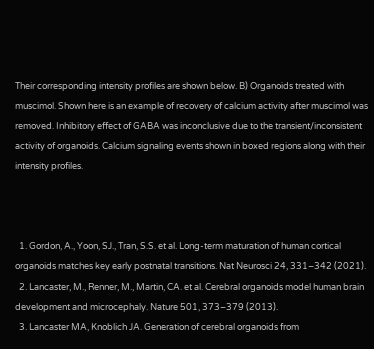Their corresponding intensity profiles are shown below. B) Organoids treated with muscimol. Shown here is an example of recovery of calcium activity after muscimol was removed. Inhibitory effect of GABA was inconclusive due to the transient/inconsistent activity of organoids. Calcium signaling events shown in boxed regions along with their intensity profiles.



  1. Gordon, A., Yoon, SJ., Tran, S.S. et al. Long-term maturation of human cortical organoids matches key early postnatal transitions. Nat Neurosci 24, 331–342 (2021).
  2. Lancaster, M., Renner, M., Martin, CA. et al. Cerebral organoids model human brain development and microcephaly. Nature 501, 373–379 (2013).
  3. Lancaster MA, Knoblich JA. Generation of cerebral organoids from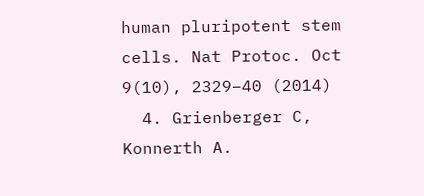human pluripotent stem cells. Nat Protoc. Oct 9(10), 2329–40 (2014)
  4. Grienberger C, Konnerth A.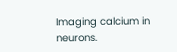Imaging calcium in neurons.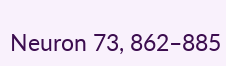Neuron 73, 862–885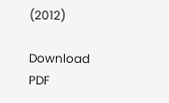(2012)

Download PDF